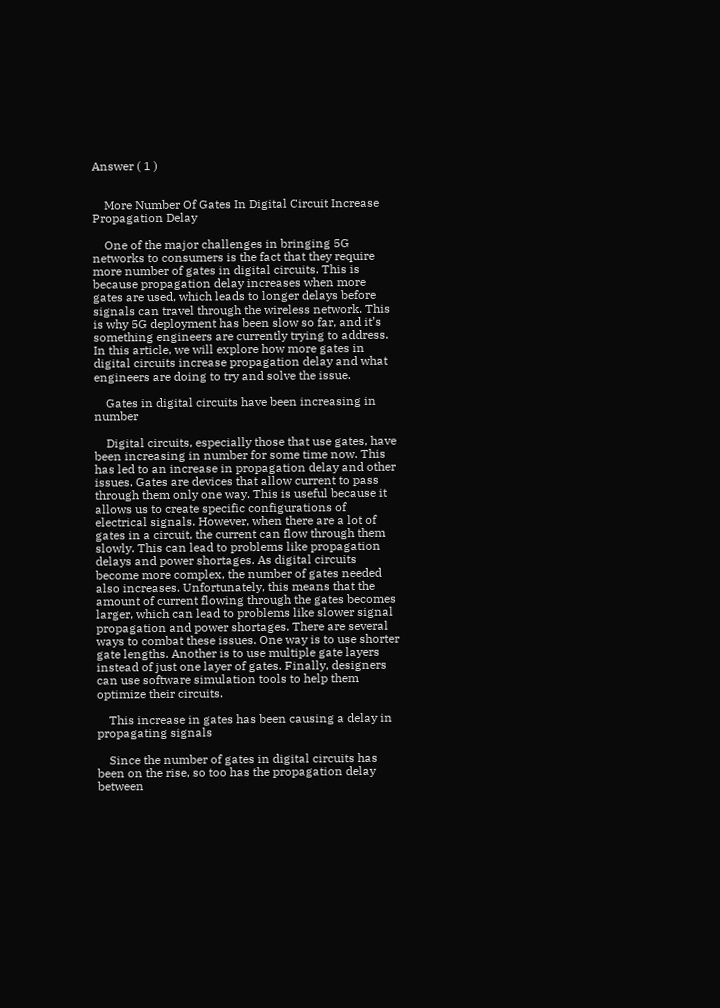Answer ( 1 )


    More Number Of Gates In Digital Circuit Increase Propagation Delay

    One of the major challenges in bringing 5G networks to consumers is the fact that they require more number of gates in digital circuits. This is because propagation delay increases when more gates are used, which leads to longer delays before signals can travel through the wireless network. This is why 5G deployment has been slow so far, and it’s something engineers are currently trying to address. In this article, we will explore how more gates in digital circuits increase propagation delay and what engineers are doing to try and solve the issue.

    Gates in digital circuits have been increasing in number

    Digital circuits, especially those that use gates, have been increasing in number for some time now. This has led to an increase in propagation delay and other issues. Gates are devices that allow current to pass through them only one way. This is useful because it allows us to create specific configurations of electrical signals. However, when there are a lot of gates in a circuit, the current can flow through them slowly. This can lead to problems like propagation delays and power shortages. As digital circuits become more complex, the number of gates needed also increases. Unfortunately, this means that the amount of current flowing through the gates becomes larger, which can lead to problems like slower signal propagation and power shortages. There are several ways to combat these issues. One way is to use shorter gate lengths. Another is to use multiple gate layers instead of just one layer of gates. Finally, designers can use software simulation tools to help them optimize their circuits.

    This increase in gates has been causing a delay in propagating signals

    Since the number of gates in digital circuits has been on the rise, so too has the propagation delay between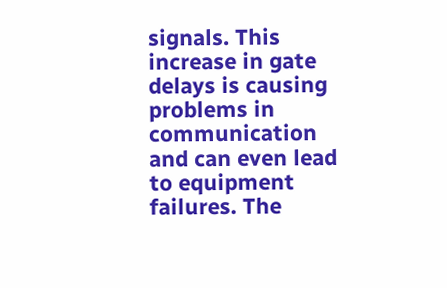signals. This increase in gate delays is causing problems in communication and can even lead to equipment failures. The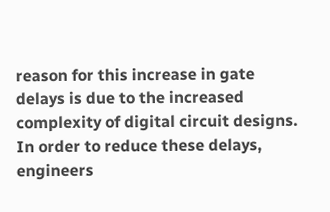reason for this increase in gate delays is due to the increased complexity of digital circuit designs. In order to reduce these delays, engineers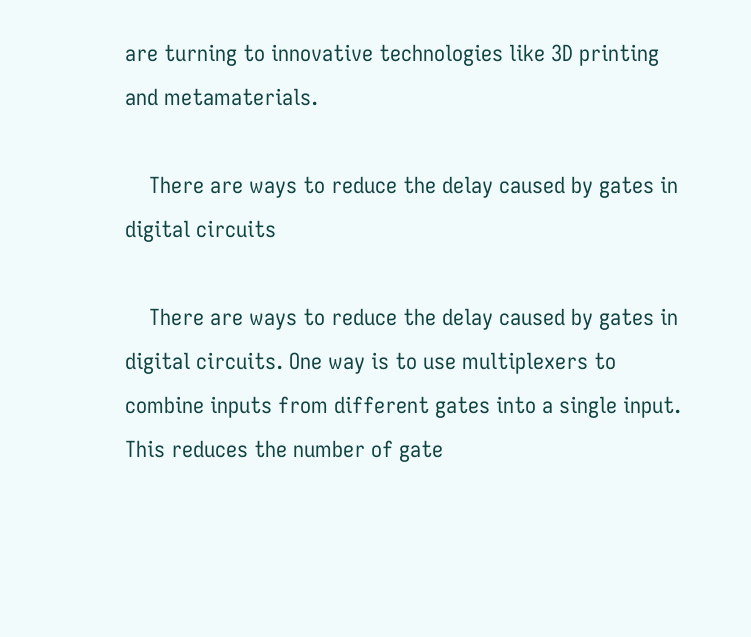are turning to innovative technologies like 3D printing and metamaterials.

    There are ways to reduce the delay caused by gates in digital circuits

    There are ways to reduce the delay caused by gates in digital circuits. One way is to use multiplexers to combine inputs from different gates into a single input. This reduces the number of gate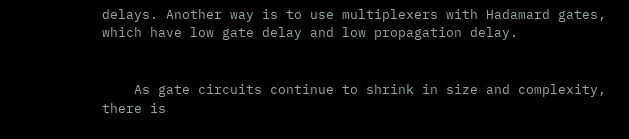delays. Another way is to use multiplexers with Hadamard gates, which have low gate delay and low propagation delay.


    As gate circuits continue to shrink in size and complexity, there is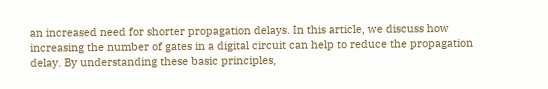an increased need for shorter propagation delays. In this article, we discuss how increasing the number of gates in a digital circuit can help to reduce the propagation delay. By understanding these basic principles,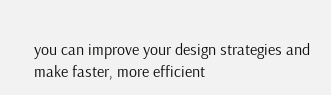you can improve your design strategies and make faster, more efficient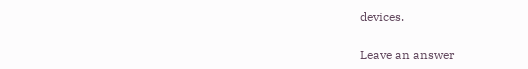devices.

Leave an answer